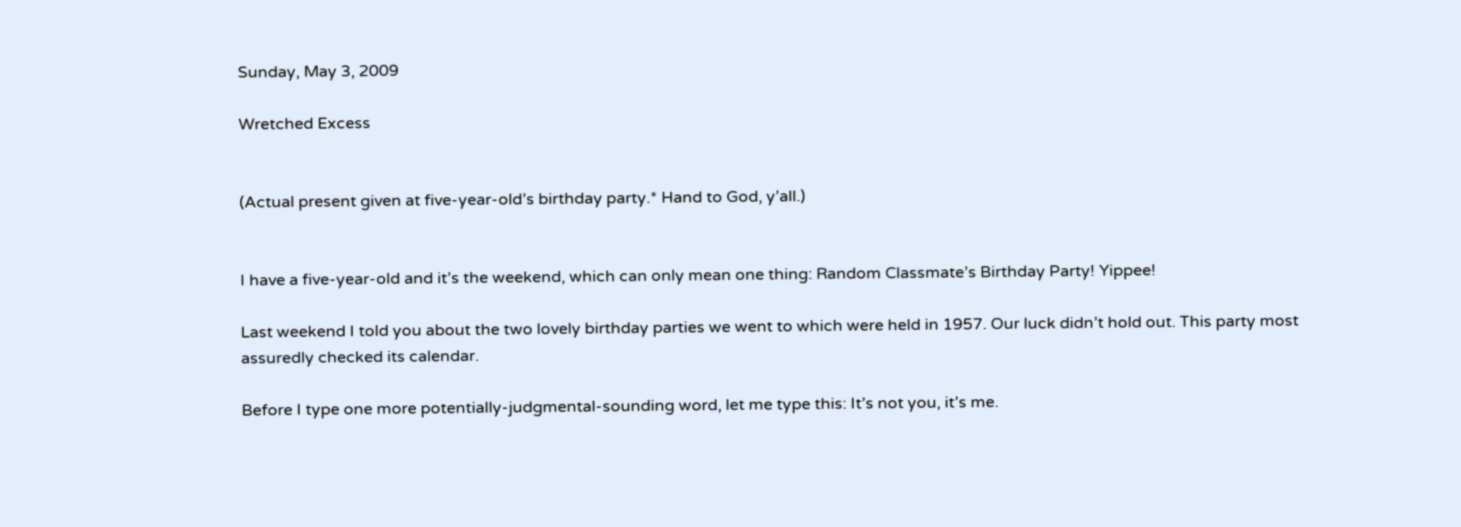Sunday, May 3, 2009

Wretched Excess


(Actual present given at five-year-old’s birthday party.* Hand to God, y’all.)


I have a five-year-old and it’s the weekend, which can only mean one thing: Random Classmate’s Birthday Party! Yippee!

Last weekend I told you about the two lovely birthday parties we went to which were held in 1957. Our luck didn’t hold out. This party most assuredly checked its calendar.

Before I type one more potentially-judgmental-sounding word, let me type this: It’s not you, it’s me.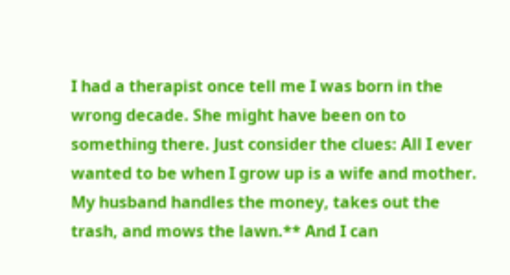I had a therapist once tell me I was born in the wrong decade. She might have been on to something there. Just consider the clues: All I ever wanted to be when I grow up is a wife and mother. My husband handles the money, takes out the trash, and mows the lawn.** And I can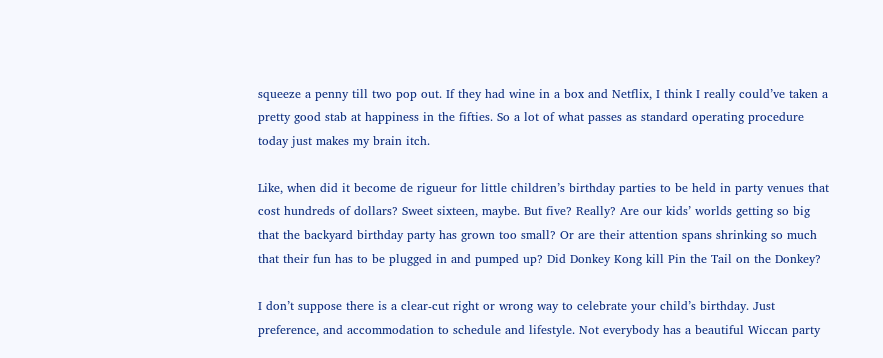squeeze a penny till two pop out. If they had wine in a box and Netflix, I think I really could’ve taken a pretty good stab at happiness in the fifties. So a lot of what passes as standard operating procedure today just makes my brain itch.

Like, when did it become de rigueur for little children’s birthday parties to be held in party venues that cost hundreds of dollars? Sweet sixteen, maybe. But five? Really? Are our kids’ worlds getting so big that the backyard birthday party has grown too small? Or are their attention spans shrinking so much that their fun has to be plugged in and pumped up? Did Donkey Kong kill Pin the Tail on the Donkey?

I don’t suppose there is a clear-cut right or wrong way to celebrate your child’s birthday. Just preference, and accommodation to schedule and lifestyle. Not everybody has a beautiful Wiccan party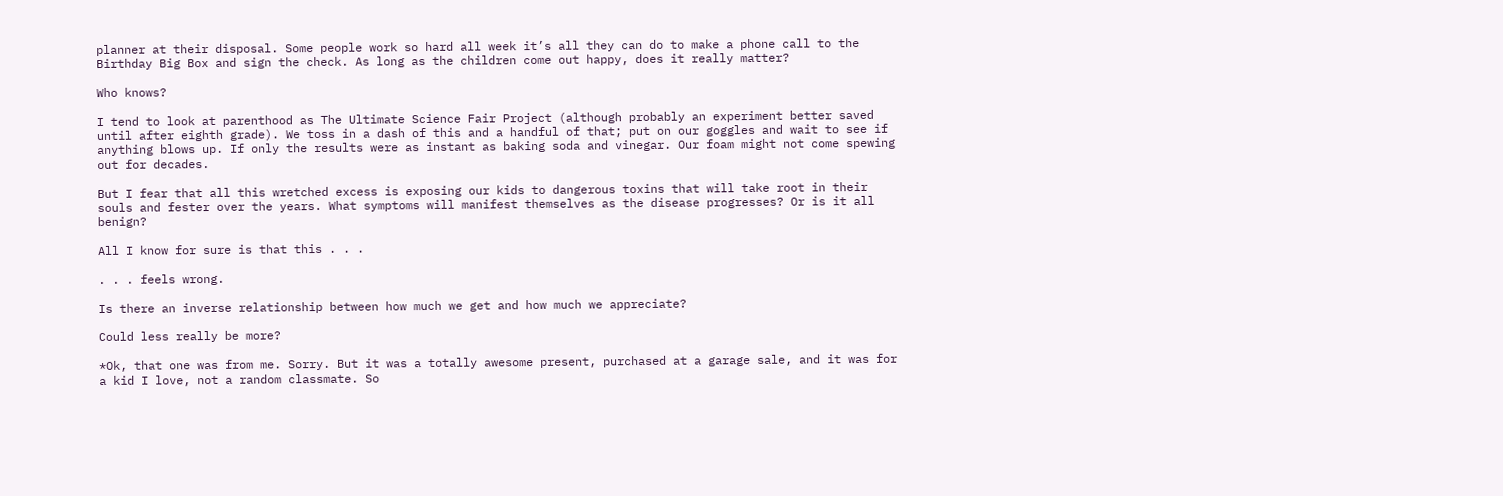planner at their disposal. Some people work so hard all week it’s all they can do to make a phone call to the Birthday Big Box and sign the check. As long as the children come out happy, does it really matter?

Who knows?

I tend to look at parenthood as The Ultimate Science Fair Project (although probably an experiment better saved until after eighth grade). We toss in a dash of this and a handful of that; put on our goggles and wait to see if anything blows up. If only the results were as instant as baking soda and vinegar. Our foam might not come spewing out for decades.

But I fear that all this wretched excess is exposing our kids to dangerous toxins that will take root in their souls and fester over the years. What symptoms will manifest themselves as the disease progresses? Or is it all benign?

All I know for sure is that this . . .

. . . feels wrong.

Is there an inverse relationship between how much we get and how much we appreciate?

Could less really be more?

*Ok, that one was from me. Sorry. But it was a totally awesome present, purchased at a garage sale, and it was for a kid I love, not a random classmate. So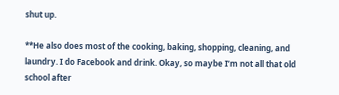shut up.

**He also does most of the cooking, baking, shopping, cleaning, and laundry. I do Facebook and drink. Okay, so maybe I’m not all that old school after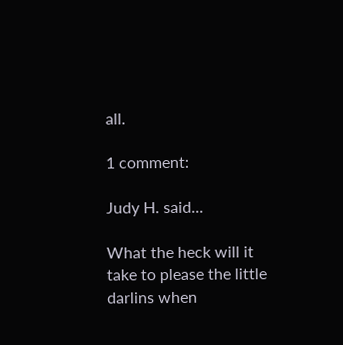all.

1 comment:

Judy H. said...

What the heck will it take to please the little darlins when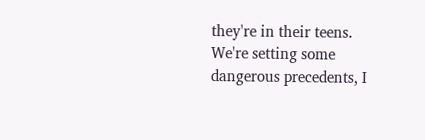they're in their teens.
We're setting some dangerous precedents, I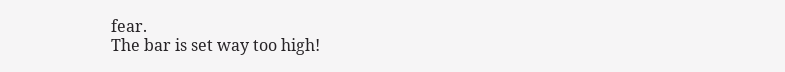fear.
The bar is set way too high!